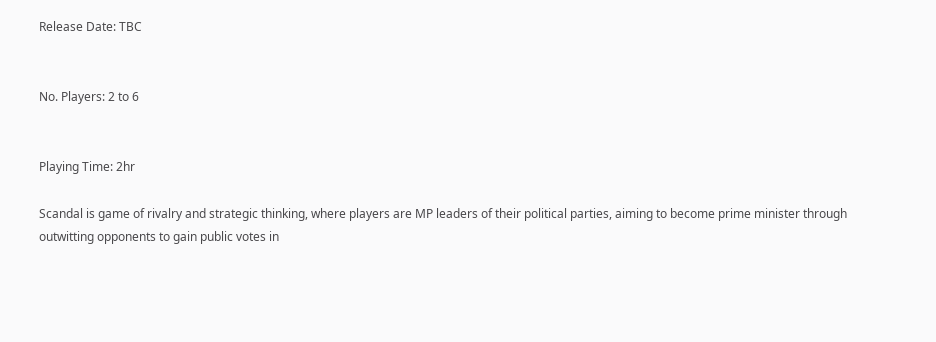Release Date: TBC


No. Players: 2 to 6


Playing Time: 2hr

Scandal is game of rivalry and strategic thinking, where players are MP leaders of their political parties, aiming to become prime minister through outwitting opponents to gain public votes in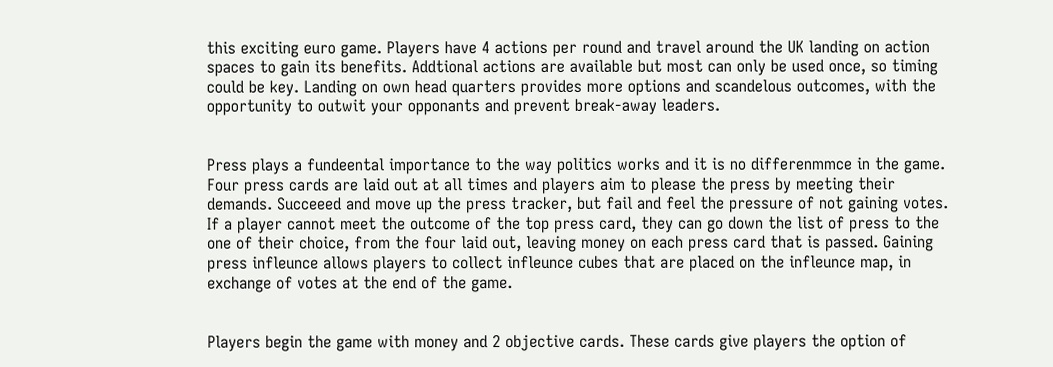this exciting euro game. Players have 4 actions per round and travel around the UK landing on action spaces to gain its benefits. Addtional actions are available but most can only be used once, so timing could be key. Landing on own head quarters provides more options and scandelous outcomes, with the opportunity to outwit your opponants and prevent break-away leaders.


Press plays a fundeental importance to the way politics works and it is no differenmmce in the game. Four press cards are laid out at all times and players aim to please the press by meeting their demands. Succeeed and move up the press tracker, but fail and feel the pressure of not gaining votes. If a player cannot meet the outcome of the top press card, they can go down the list of press to the one of their choice, from the four laid out, leaving money on each press card that is passed. Gaining press infleunce allows players to collect infleunce cubes that are placed on the infleunce map, in exchange of votes at the end of the game.


Players begin the game with money and 2 objective cards. These cards give players the option of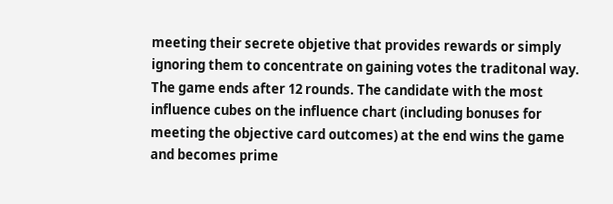meeting their secrete objetive that provides rewards or simply ignoring them to concentrate on gaining votes the traditonal way. The game ends after 12 rounds. The candidate with the most influence cubes on the influence chart (including bonuses for meeting the objective card outcomes) at the end wins the game and becomes prime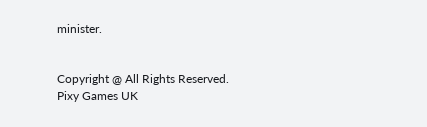minister.


Copyright @ All Rights Reserved. Pixy Games UK